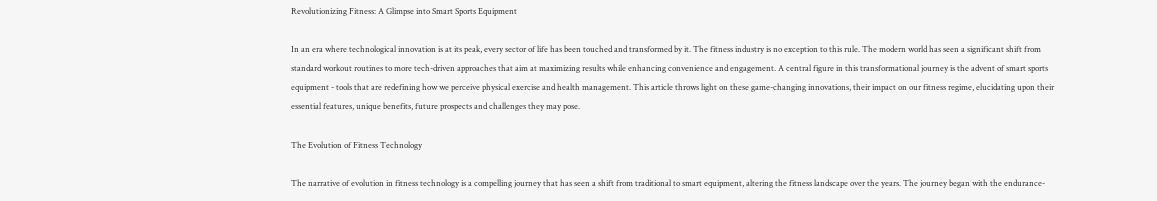Revolutionizing Fitness: A Glimpse into Smart Sports Equipment

In an era where technological innovation is at its peak, every sector of life has been touched and transformed by it. The fitness industry is no exception to this rule. The modern world has seen a significant shift from standard workout routines to more tech-driven approaches that aim at maximizing results while enhancing convenience and engagement. A central figure in this transformational journey is the advent of smart sports equipment - tools that are redefining how we perceive physical exercise and health management. This article throws light on these game-changing innovations, their impact on our fitness regime, elucidating upon their essential features, unique benefits, future prospects and challenges they may pose.

The Evolution of Fitness Technology

The narrative of evolution in fitness technology is a compelling journey that has seen a shift from traditional to smart equipment, altering the fitness landscape over the years. The journey began with the endurance-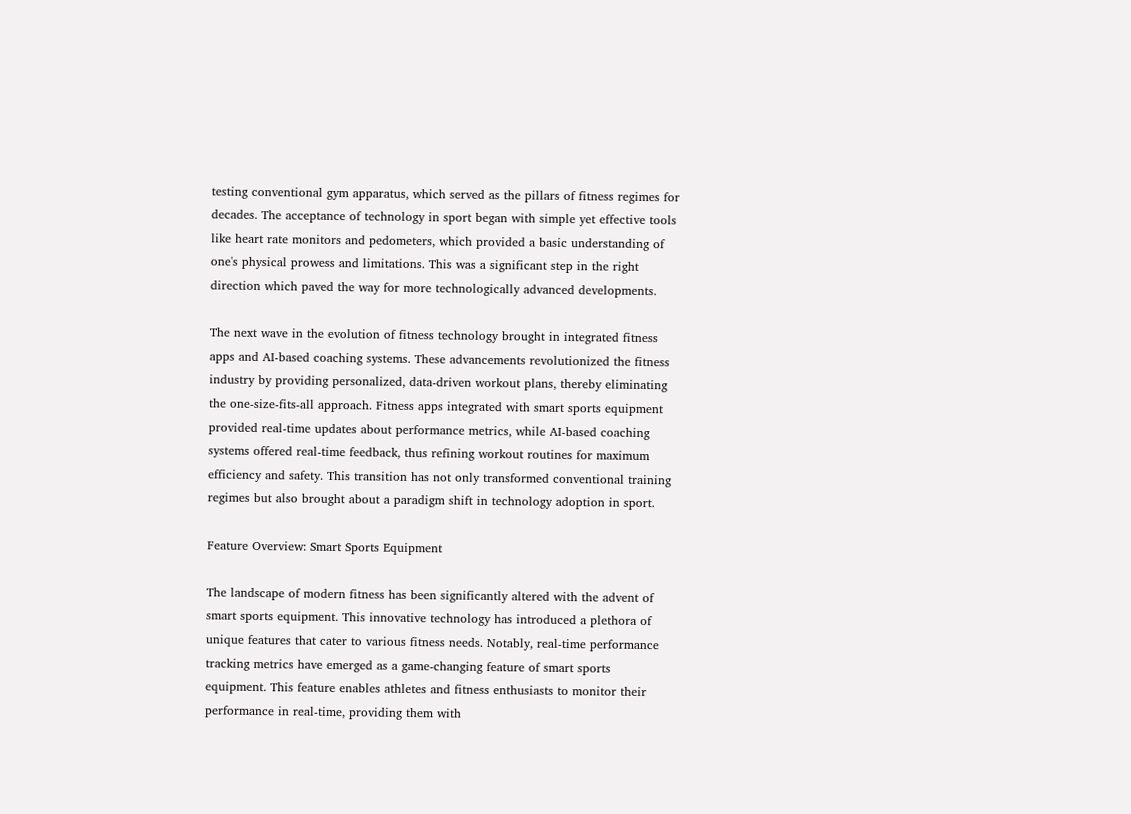testing conventional gym apparatus, which served as the pillars of fitness regimes for decades. The acceptance of technology in sport began with simple yet effective tools like heart rate monitors and pedometers, which provided a basic understanding of one's physical prowess and limitations. This was a significant step in the right direction which paved the way for more technologically advanced developments.

The next wave in the evolution of fitness technology brought in integrated fitness apps and AI-based coaching systems. These advancements revolutionized the fitness industry by providing personalized, data-driven workout plans, thereby eliminating the one-size-fits-all approach. Fitness apps integrated with smart sports equipment provided real-time updates about performance metrics, while AI-based coaching systems offered real-time feedback, thus refining workout routines for maximum efficiency and safety. This transition has not only transformed conventional training regimes but also brought about a paradigm shift in technology adoption in sport.

Feature Overview: Smart Sports Equipment

The landscape of modern fitness has been significantly altered with the advent of smart sports equipment. This innovative technology has introduced a plethora of unique features that cater to various fitness needs. Notably, real-time performance tracking metrics have emerged as a game-changing feature of smart sports equipment. This feature enables athletes and fitness enthusiasts to monitor their performance in real-time, providing them with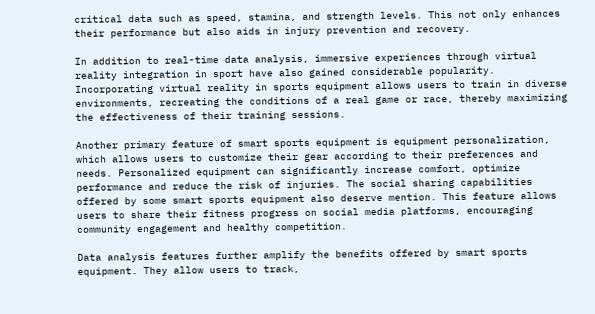critical data such as speed, stamina, and strength levels. This not only enhances their performance but also aids in injury prevention and recovery.

In addition to real-time data analysis, immersive experiences through virtual reality integration in sport have also gained considerable popularity. Incorporating virtual reality in sports equipment allows users to train in diverse environments, recreating the conditions of a real game or race, thereby maximizing the effectiveness of their training sessions.

Another primary feature of smart sports equipment is equipment personalization, which allows users to customize their gear according to their preferences and needs. Personalized equipment can significantly increase comfort, optimize performance and reduce the risk of injuries. The social sharing capabilities offered by some smart sports equipment also deserve mention. This feature allows users to share their fitness progress on social media platforms, encouraging community engagement and healthy competition.

Data analysis features further amplify the benefits offered by smart sports equipment. They allow users to track,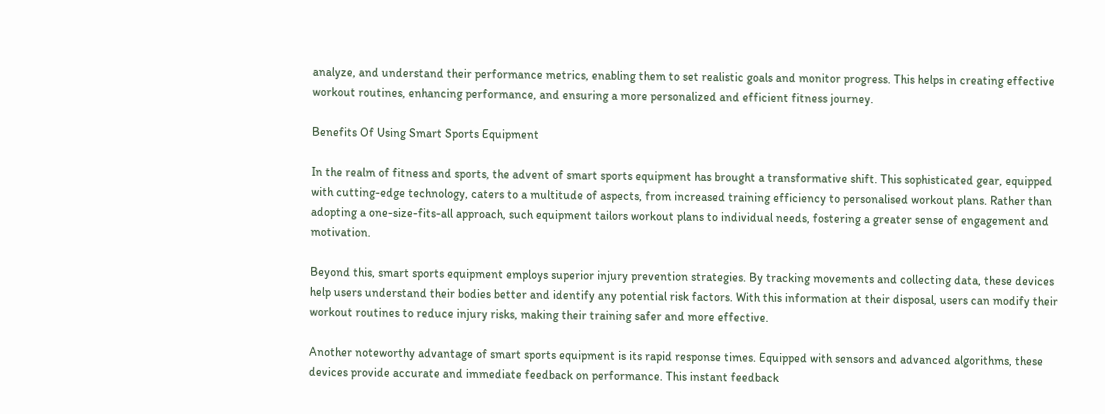analyze, and understand their performance metrics, enabling them to set realistic goals and monitor progress. This helps in creating effective workout routines, enhancing performance, and ensuring a more personalized and efficient fitness journey.

Benefits Of Using Smart Sports Equipment

In the realm of fitness and sports, the advent of smart sports equipment has brought a transformative shift. This sophisticated gear, equipped with cutting-edge technology, caters to a multitude of aspects, from increased training efficiency to personalised workout plans. Rather than adopting a one-size-fits-all approach, such equipment tailors workout plans to individual needs, fostering a greater sense of engagement and motivation.

Beyond this, smart sports equipment employs superior injury prevention strategies. By tracking movements and collecting data, these devices help users understand their bodies better and identify any potential risk factors. With this information at their disposal, users can modify their workout routines to reduce injury risks, making their training safer and more effective.

Another noteworthy advantage of smart sports equipment is its rapid response times. Equipped with sensors and advanced algorithms, these devices provide accurate and immediate feedback on performance. This instant feedback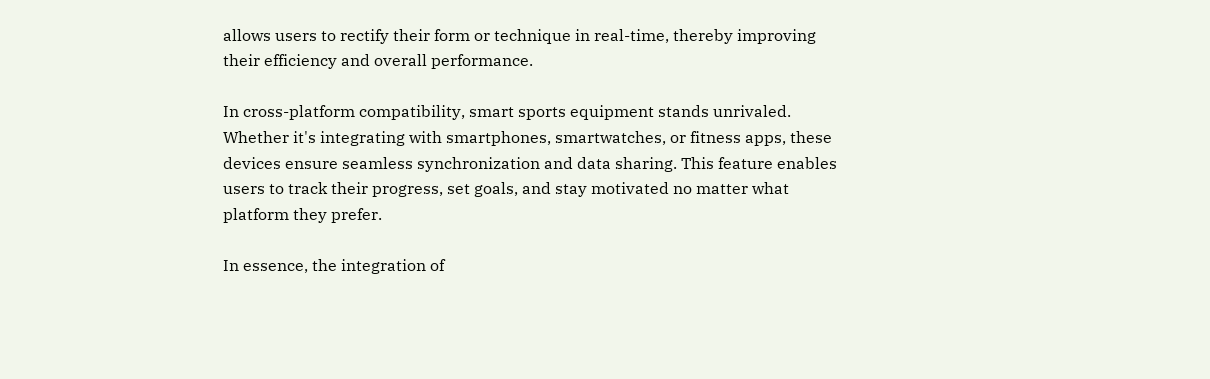allows users to rectify their form or technique in real-time, thereby improving their efficiency and overall performance.

In cross-platform compatibility, smart sports equipment stands unrivaled. Whether it's integrating with smartphones, smartwatches, or fitness apps, these devices ensure seamless synchronization and data sharing. This feature enables users to track their progress, set goals, and stay motivated no matter what platform they prefer.

In essence, the integration of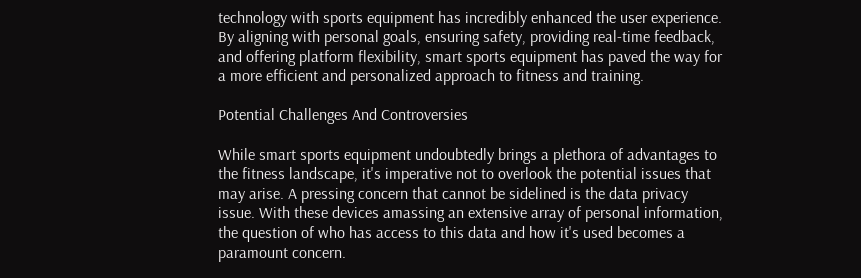technology with sports equipment has incredibly enhanced the user experience. By aligning with personal goals, ensuring safety, providing real-time feedback, and offering platform flexibility, smart sports equipment has paved the way for a more efficient and personalized approach to fitness and training.

Potential Challenges And Controversies

While smart sports equipment undoubtedly brings a plethora of advantages to the fitness landscape, it's imperative not to overlook the potential issues that may arise. A pressing concern that cannot be sidelined is the data privacy issue. With these devices amassing an extensive array of personal information, the question of who has access to this data and how it's used becomes a paramount concern.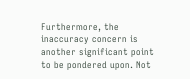Furthermore, the inaccuracy concern is another significant point to be pondered upon. Not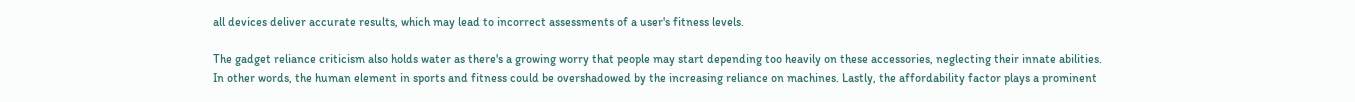all devices deliver accurate results, which may lead to incorrect assessments of a user's fitness levels.

The gadget reliance criticism also holds water as there's a growing worry that people may start depending too heavily on these accessories, neglecting their innate abilities. In other words, the human element in sports and fitness could be overshadowed by the increasing reliance on machines. Lastly, the affordability factor plays a prominent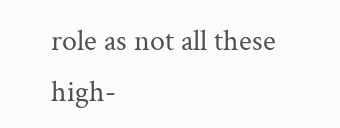role as not all these high-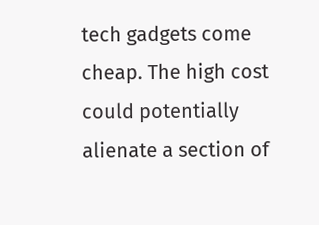tech gadgets come cheap. The high cost could potentially alienate a section of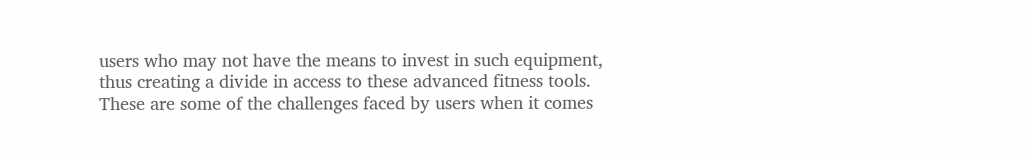users who may not have the means to invest in such equipment, thus creating a divide in access to these advanced fitness tools. These are some of the challenges faced by users when it comes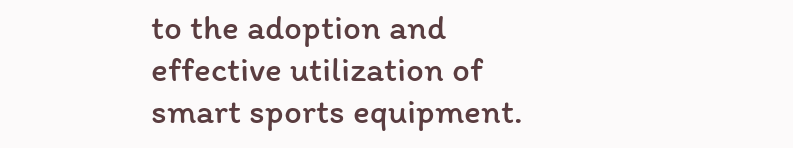to the adoption and effective utilization of smart sports equipment.